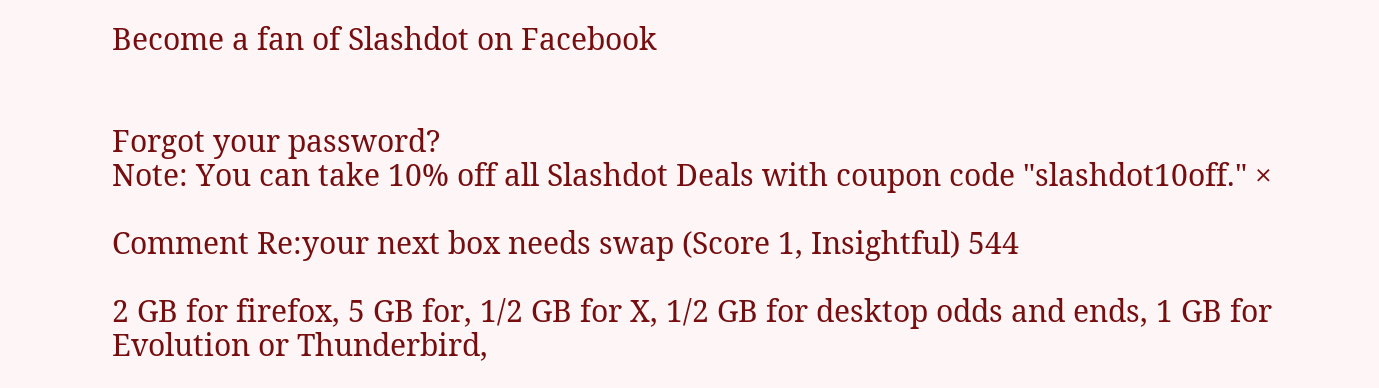Become a fan of Slashdot on Facebook


Forgot your password?
Note: You can take 10% off all Slashdot Deals with coupon code "slashdot10off." ×

Comment Re:your next box needs swap (Score 1, Insightful) 544

2 GB for firefox, 5 GB for, 1/2 GB for X, 1/2 GB for desktop odds and ends, 1 GB for Evolution or Thunderbird,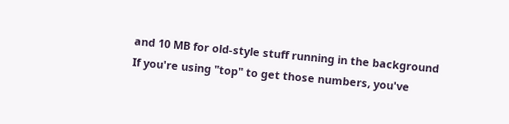and 10 MB for old-style stuff running in the background
If you're using "top" to get those numbers, you've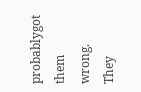probablygot them wrong. They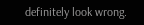definitely look wrong.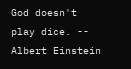God doesn't play dice. -- Albert Einstein